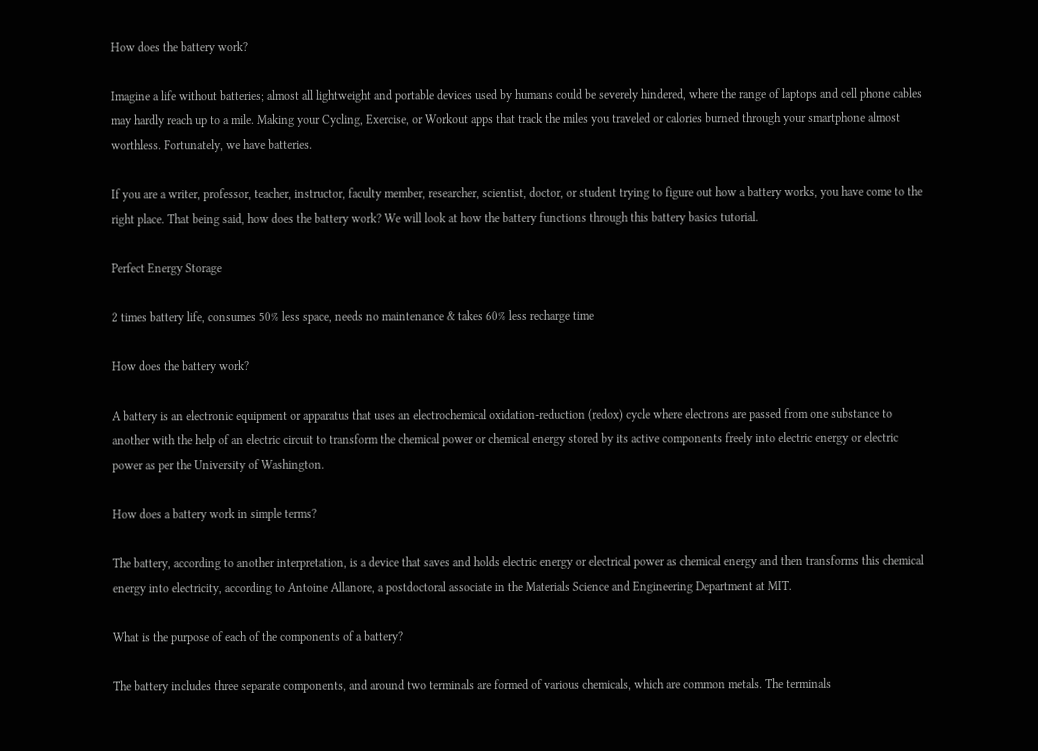How does the battery work?

Imagine a life without batteries; almost all lightweight and portable devices used by humans could be severely hindered, where the range of laptops and cell phone cables may hardly reach up to a mile. Making your Cycling, Exercise, or Workout apps that track the miles you traveled or calories burned through your smartphone almost worthless. Fortunately, we have batteries.

If you are a writer, professor, teacher, instructor, faculty member, researcher, scientist, doctor, or student trying to figure out how a battery works, you have come to the right place. That being said, how does the battery work? We will look at how the battery functions through this battery basics tutorial.

Perfect Energy Storage

2 times battery life, consumes 50% less space, needs no maintenance & takes 60% less recharge time

How does the battery work?

A battery is an electronic equipment or apparatus that uses an electrochemical oxidation-reduction (redox) cycle where electrons are passed from one substance to another with the help of an electric circuit to transform the chemical power or chemical energy stored by its active components freely into electric energy or electric power as per the University of Washington.

How does a battery work in simple terms?

The battery, according to another interpretation, is a device that saves and holds electric energy or electrical power as chemical energy and then transforms this chemical energy into electricity, according to Antoine Allanore, a postdoctoral associate in the Materials Science and Engineering Department at MIT.

What is the purpose of each of the components of a battery?

The battery includes three separate components, and around two terminals are formed of various chemicals, which are common metals. The terminals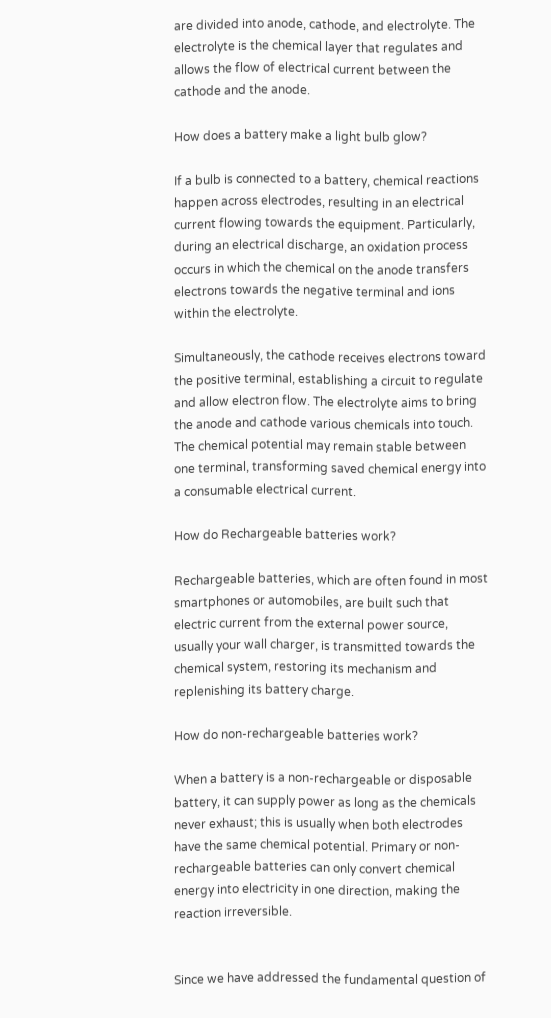are divided into anode, cathode, and electrolyte. The electrolyte is the chemical layer that regulates and allows the flow of electrical current between the cathode and the anode.

How does a battery make a light bulb glow?

If a bulb is connected to a battery, chemical reactions happen across electrodes, resulting in an electrical current flowing towards the equipment. Particularly, during an electrical discharge, an oxidation process occurs in which the chemical on the anode transfers electrons towards the negative terminal and ions within the electrolyte.

Simultaneously, the cathode receives electrons toward the positive terminal, establishing a circuit to regulate and allow electron flow. The electrolyte aims to bring the anode and cathode various chemicals into touch. The chemical potential may remain stable between one terminal, transforming saved chemical energy into a consumable electrical current.

How do Rechargeable batteries work?

Rechargeable batteries, which are often found in most smartphones or automobiles, are built such that electric current from the external power source, usually your wall charger, is transmitted towards the chemical system, restoring its mechanism and replenishing its battery charge.

How do non-rechargeable batteries work?

When a battery is a non-rechargeable or disposable battery, it can supply power as long as the chemicals never exhaust; this is usually when both electrodes have the same chemical potential. Primary or non-rechargeable batteries can only convert chemical energy into electricity in one direction, making the reaction irreversible.


Since we have addressed the fundamental question of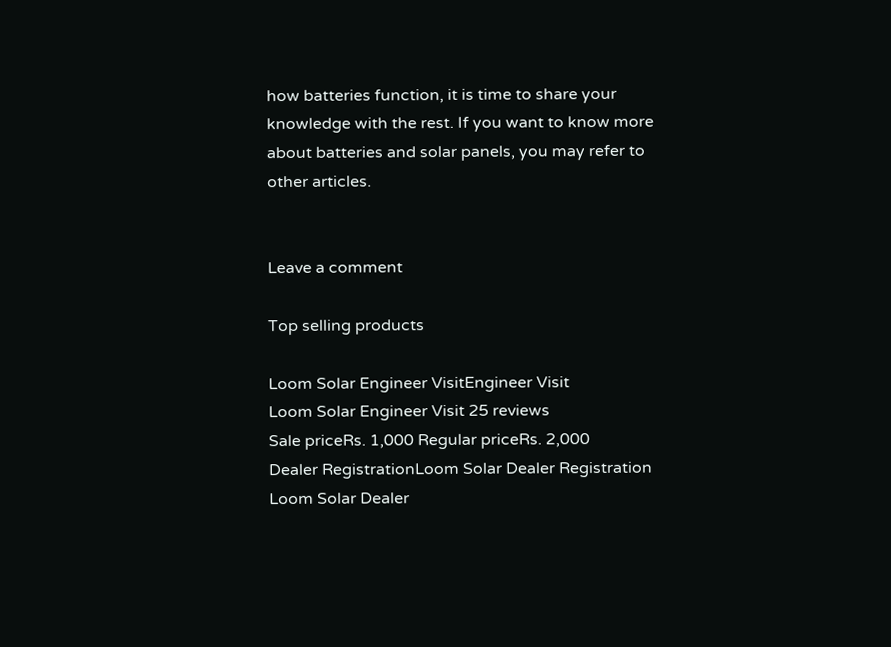how batteries function, it is time to share your knowledge with the rest. If you want to know more about batteries and solar panels, you may refer to other articles.


Leave a comment

Top selling products

Loom Solar Engineer VisitEngineer Visit
Loom Solar Engineer Visit 25 reviews
Sale priceRs. 1,000 Regular priceRs. 2,000
Dealer RegistrationLoom Solar Dealer Registration
Loom Solar Dealer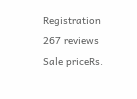Registration 267 reviews
Sale priceRs.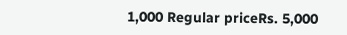1,000 Regular priceRs. 5,000